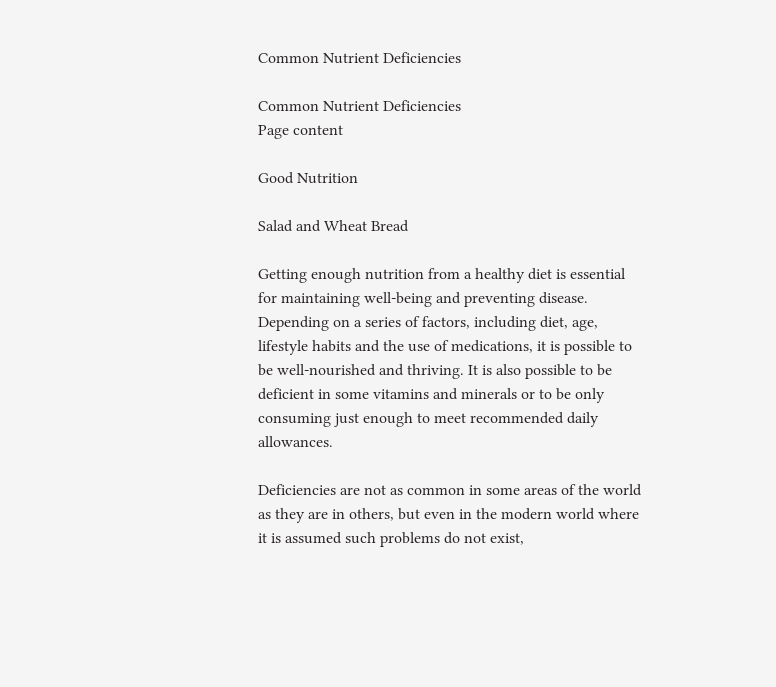Common Nutrient Deficiencies

Common Nutrient Deficiencies
Page content

Good Nutrition

Salad and Wheat Bread

Getting enough nutrition from a healthy diet is essential for maintaining well-being and preventing disease. Depending on a series of factors, including diet, age, lifestyle habits and the use of medications, it is possible to be well-nourished and thriving. It is also possible to be deficient in some vitamins and minerals or to be only consuming just enough to meet recommended daily allowances.

Deficiencies are not as common in some areas of the world as they are in others, but even in the modern world where it is assumed such problems do not exist,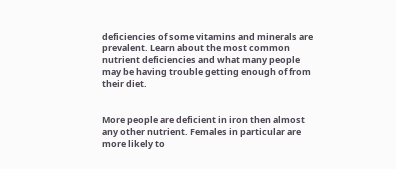deficiencies of some vitamins and minerals are prevalent. Learn about the most common nutrient deficiencies and what many people may be having trouble getting enough of from their diet.


More people are deficient in iron then almost any other nutrient. Females in particular are more likely to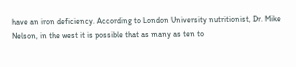have an iron deficiency. According to London University nutritionist, Dr. Mike Nelson, in the west it is possible that as many as ten to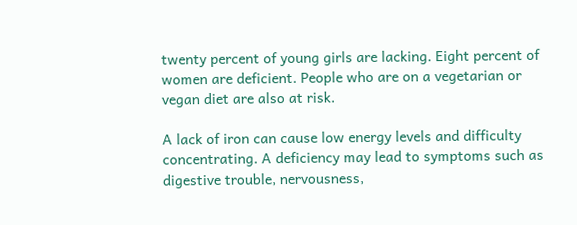twenty percent of young girls are lacking. Eight percent of women are deficient. People who are on a vegetarian or vegan diet are also at risk.

A lack of iron can cause low energy levels and difficulty concentrating. A deficiency may lead to symptoms such as digestive trouble, nervousness,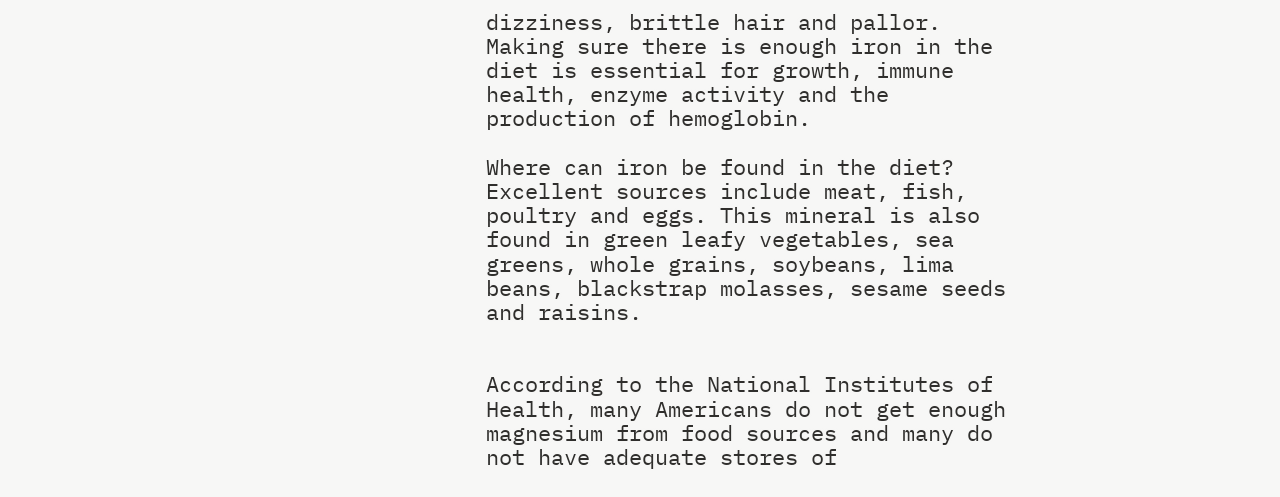dizziness, brittle hair and pallor. Making sure there is enough iron in the diet is essential for growth, immune health, enzyme activity and the production of hemoglobin.

Where can iron be found in the diet? Excellent sources include meat, fish, poultry and eggs. This mineral is also found in green leafy vegetables, sea greens, whole grains, soybeans, lima beans, blackstrap molasses, sesame seeds and raisins.


According to the National Institutes of Health, many Americans do not get enough magnesium from food sources and many do not have adequate stores of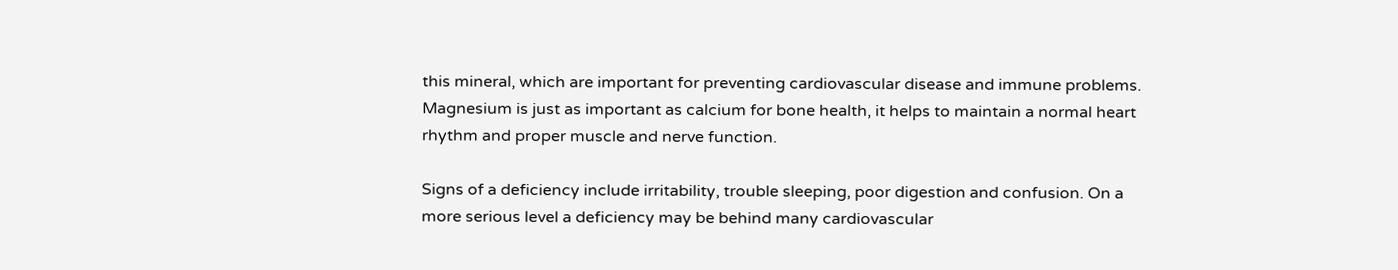this mineral, which are important for preventing cardiovascular disease and immune problems. Magnesium is just as important as calcium for bone health, it helps to maintain a normal heart rhythm and proper muscle and nerve function.

Signs of a deficiency include irritability, trouble sleeping, poor digestion and confusion. On a more serious level a deficiency may be behind many cardiovascular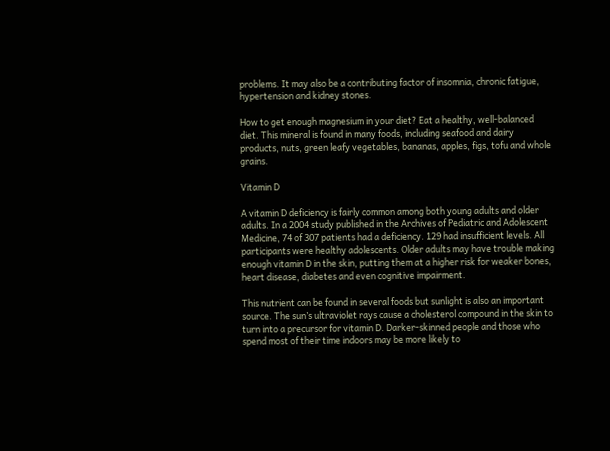problems. It may also be a contributing factor of insomnia, chronic fatigue, hypertension and kidney stones.

How to get enough magnesium in your diet? Eat a healthy, well-balanced diet. This mineral is found in many foods, including seafood and dairy products, nuts, green leafy vegetables, bananas, apples, figs, tofu and whole grains.

Vitamin D

A vitamin D deficiency is fairly common among both young adults and older adults. In a 2004 study published in the Archives of Pediatric and Adolescent Medicine, 74 of 307 patients had a deficiency. 129 had insufficient levels. All participants were healthy adolescents. Older adults may have trouble making enough vitamin D in the skin, putting them at a higher risk for weaker bones, heart disease, diabetes and even cognitive impairment.

This nutrient can be found in several foods but sunlight is also an important source. The sun’s ultraviolet rays cause a cholesterol compound in the skin to turn into a precursor for vitamin D. Darker-skinned people and those who spend most of their time indoors may be more likely to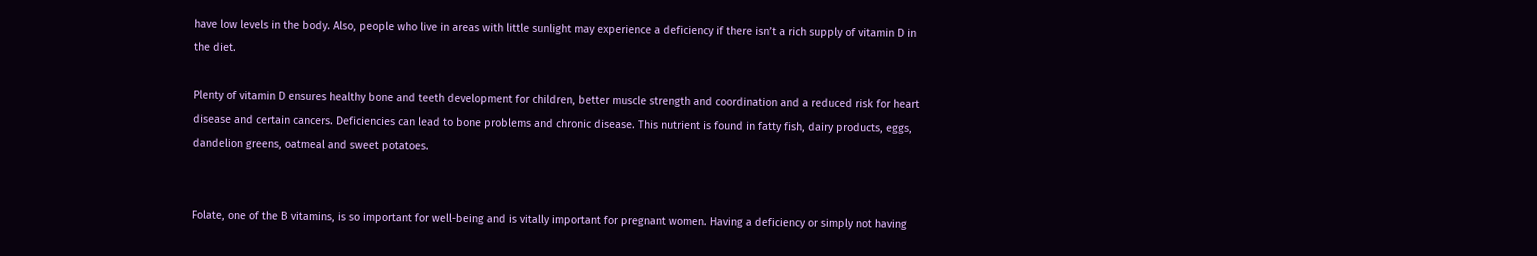have low levels in the body. Also, people who live in areas with little sunlight may experience a deficiency if there isn’t a rich supply of vitamin D in the diet.

Plenty of vitamin D ensures healthy bone and teeth development for children, better muscle strength and coordination and a reduced risk for heart disease and certain cancers. Deficiencies can lead to bone problems and chronic disease. This nutrient is found in fatty fish, dairy products, eggs, dandelion greens, oatmeal and sweet potatoes.


Folate, one of the B vitamins, is so important for well-being and is vitally important for pregnant women. Having a deficiency or simply not having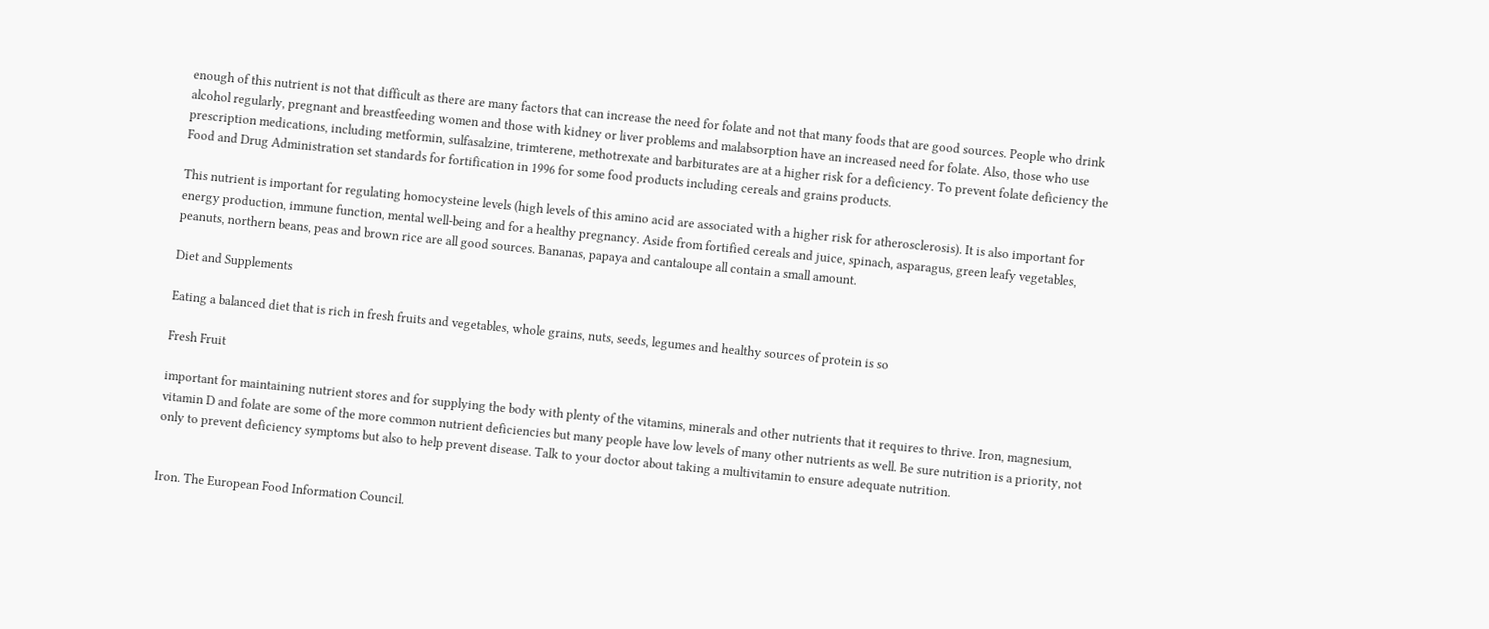enough of this nutrient is not that difficult as there are many factors that can increase the need for folate and not that many foods that are good sources. People who drink alcohol regularly, pregnant and breastfeeding women and those with kidney or liver problems and malabsorption have an increased need for folate. Also, those who use prescription medications, including metformin, sulfasalzine, trimterene, methotrexate and barbiturates are at a higher risk for a deficiency. To prevent folate deficiency the Food and Drug Administration set standards for fortification in 1996 for some food products including cereals and grains products.

This nutrient is important for regulating homocysteine levels (high levels of this amino acid are associated with a higher risk for atherosclerosis). It is also important for energy production, immune function, mental well-being and for a healthy pregnancy. Aside from fortified cereals and juice, spinach, asparagus, green leafy vegetables, peanuts, northern beans, peas and brown rice are all good sources. Bananas, papaya and cantaloupe all contain a small amount.

Diet and Supplements

Eating a balanced diet that is rich in fresh fruits and vegetables, whole grains, nuts, seeds, legumes and healthy sources of protein is so

Fresh Fruit

important for maintaining nutrient stores and for supplying the body with plenty of the vitamins, minerals and other nutrients that it requires to thrive. Iron, magnesium, vitamin D and folate are some of the more common nutrient deficiencies but many people have low levels of many other nutrients as well. Be sure nutrition is a priority, not only to prevent deficiency symptoms but also to help prevent disease. Talk to your doctor about taking a multivitamin to ensure adequate nutrition.


Iron. The European Food Information Council.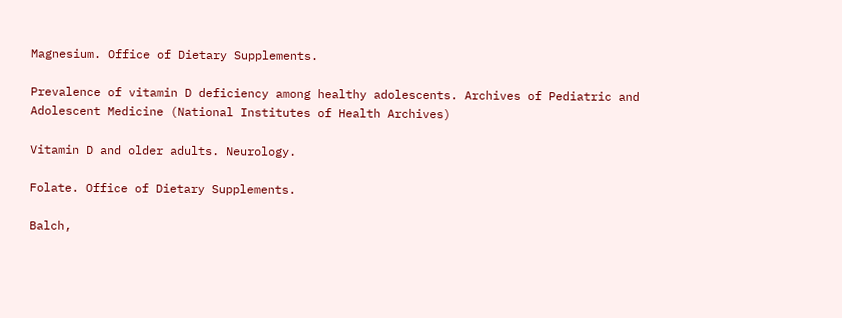Magnesium. Office of Dietary Supplements.

Prevalence of vitamin D deficiency among healthy adolescents. Archives of Pediatric and Adolescent Medicine (National Institutes of Health Archives)

Vitamin D and older adults. Neurology.

Folate. Office of Dietary Supplements.

Balch,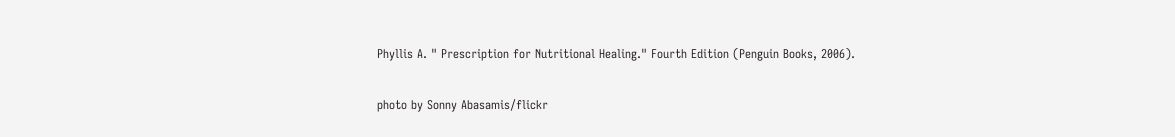Phyllis A. " Prescription for Nutritional Healing." Fourth Edition (Penguin Books, 2006).

photo by Sonny Abasamis/flickr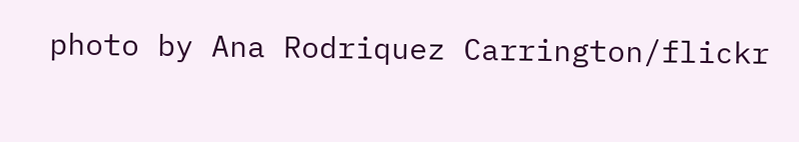photo by Ana Rodriquez Carrington/flickr